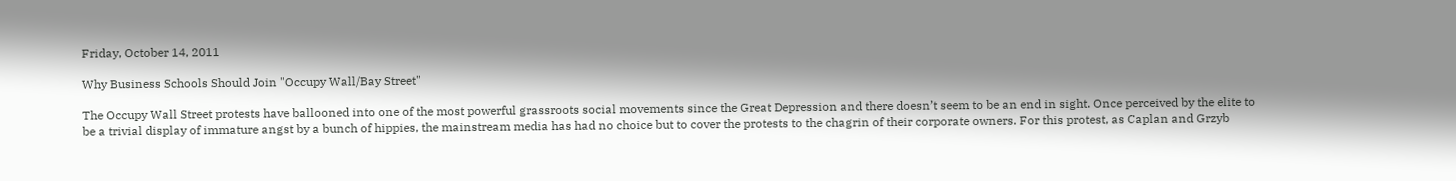Friday, October 14, 2011

Why Business Schools Should Join "Occupy Wall/Bay Street"

The Occupy Wall Street protests have ballooned into one of the most powerful grassroots social movements since the Great Depression and there doesn’t seem to be an end in sight. Once perceived by the elite to be a trivial display of immature angst by a bunch of hippies, the mainstream media has had no choice but to cover the protests to the chagrin of their corporate owners. For this protest, as Caplan and Grzyb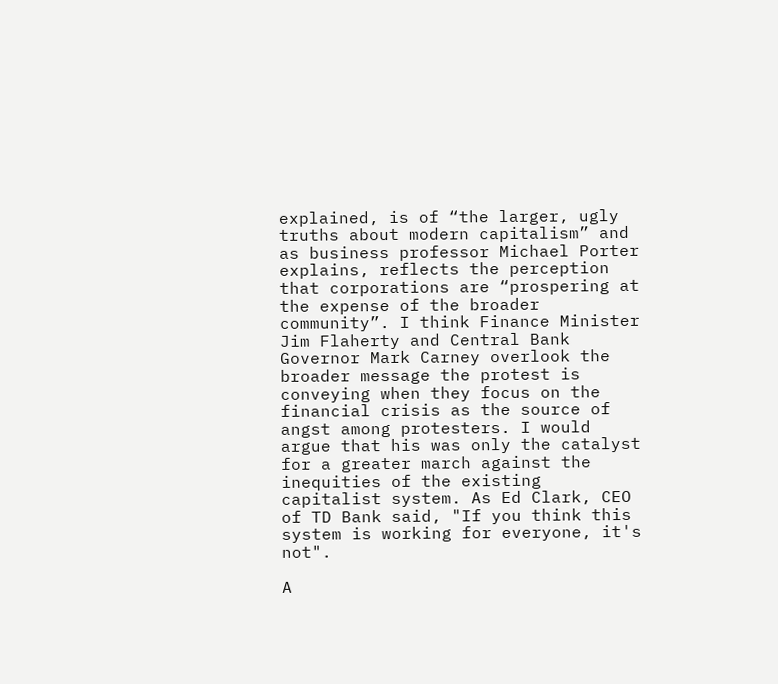explained, is of “the larger, ugly truths about modern capitalism” and as business professor Michael Porter explains, reflects the perception that corporations are “prospering at the expense of the broader community”. I think Finance Minister Jim Flaherty and Central Bank Governor Mark Carney overlook the broader message the protest is conveying when they focus on the financial crisis as the source of angst among protesters. I would argue that his was only the catalyst for a greater march against the inequities of the existing capitalist system. As Ed Clark, CEO of TD Bank said, "If you think this system is working for everyone, it's not".

A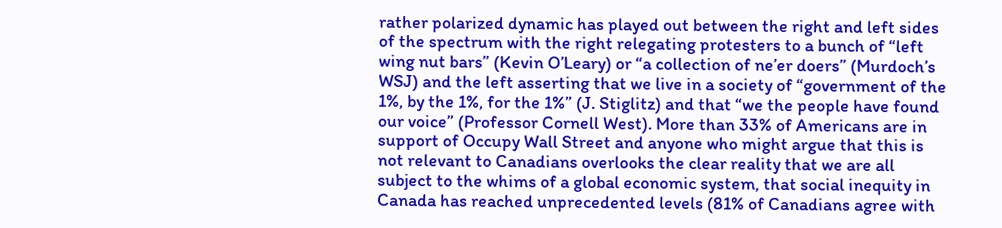rather polarized dynamic has played out between the right and left sides of the spectrum with the right relegating protesters to a bunch of “left wing nut bars” (Kevin O’Leary) or “a collection of ne’er doers” (Murdoch’s WSJ) and the left asserting that we live in a society of “government of the 1%, by the 1%, for the 1%” (J. Stiglitz) and that “we the people have found our voice” (Professor Cornell West). More than 33% of Americans are in support of Occupy Wall Street and anyone who might argue that this is not relevant to Canadians overlooks the clear reality that we are all subject to the whims of a global economic system, that social inequity in Canada has reached unprecedented levels (81% of Canadians agree with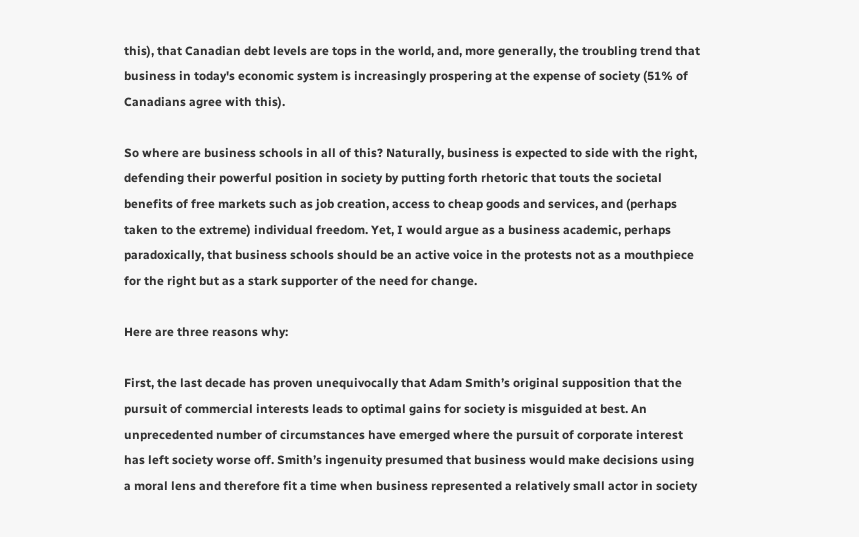this), that Canadian debt levels are tops in the world, and, more generally, the troubling trend that business in today's economic system is increasingly prospering at the expense of society (51% of Canadians agree with this).

So where are business schools in all of this? Naturally, business is expected to side with the right, defending their powerful position in society by putting forth rhetoric that touts the societal benefits of free markets such as job creation, access to cheap goods and services, and (perhaps taken to the extreme) individual freedom. Yet, I would argue as a business academic, perhaps paradoxically, that business schools should be an active voice in the protests not as a mouthpiece for the right but as a stark supporter of the need for change.

Here are three reasons why:

First, the last decade has proven unequivocally that Adam Smith’s original supposition that the pursuit of commercial interests leads to optimal gains for society is misguided at best. An unprecedented number of circumstances have emerged where the pursuit of corporate interest has left society worse off. Smith’s ingenuity presumed that business would make decisions using a moral lens and therefore fit a time when business represented a relatively small actor in society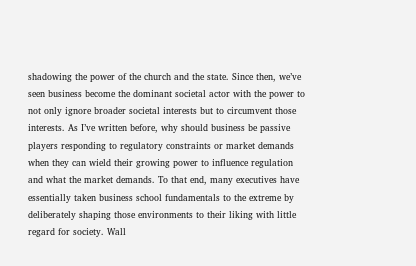shadowing the power of the church and the state. Since then, we’ve seen business become the dominant societal actor with the power to not only ignore broader societal interests but to circumvent those interests. As I’ve written before, why should business be passive players responding to regulatory constraints or market demands when they can wield their growing power to influence regulation and what the market demands. To that end, many executives have essentially taken business school fundamentals to the extreme by deliberately shaping those environments to their liking with little regard for society. Wall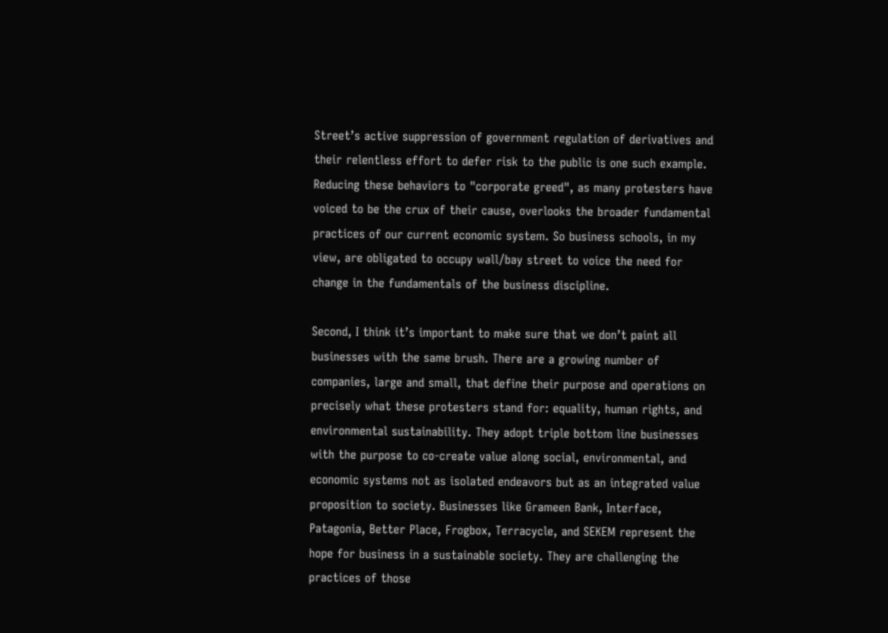Street’s active suppression of government regulation of derivatives and their relentless effort to defer risk to the public is one such example. Reducing these behaviors to "corporate greed", as many protesters have voiced to be the crux of their cause, overlooks the broader fundamental practices of our current economic system. So business schools, in my view, are obligated to occupy wall/bay street to voice the need for change in the fundamentals of the business discipline.

Second, I think it’s important to make sure that we don’t paint all businesses with the same brush. There are a growing number of companies, large and small, that define their purpose and operations on precisely what these protesters stand for: equality, human rights, and environmental sustainability. They adopt triple bottom line businesses with the purpose to co-create value along social, environmental, and economic systems not as isolated endeavors but as an integrated value proposition to society. Businesses like Grameen Bank, Interface, Patagonia, Better Place, Frogbox, Terracycle, and SEKEM represent the hope for business in a sustainable society. They are challenging the practices of those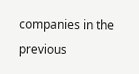companies in the previous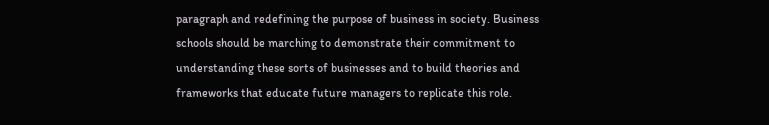paragraph and redefining the purpose of business in society. Business schools should be marching to demonstrate their commitment to understanding these sorts of businesses and to build theories and frameworks that educate future managers to replicate this role.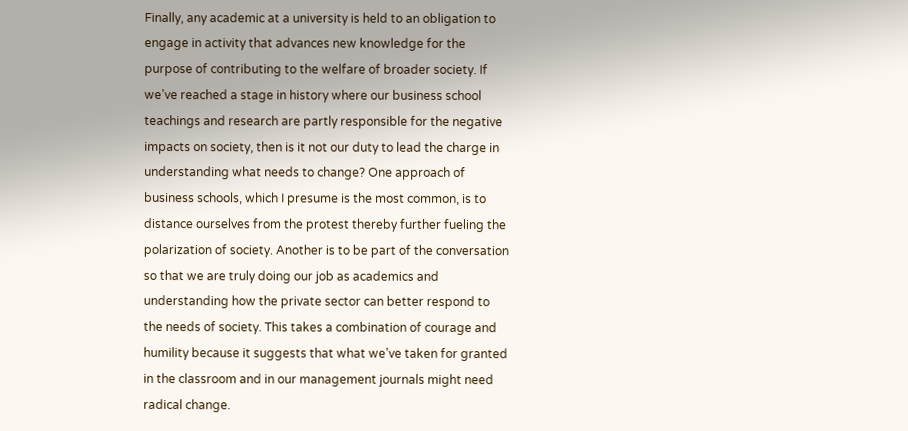Finally, any academic at a university is held to an obligation to engage in activity that advances new knowledge for the purpose of contributing to the welfare of broader society. If we’ve reached a stage in history where our business school teachings and research are partly responsible for the negative impacts on society, then is it not our duty to lead the charge in understanding what needs to change? One approach of business schools, which I presume is the most common, is to distance ourselves from the protest thereby further fueling the polarization of society. Another is to be part of the conversation so that we are truly doing our job as academics and understanding how the private sector can better respond to the needs of society. This takes a combination of courage and humility because it suggests that what we’ve taken for granted in the classroom and in our management journals might need radical change.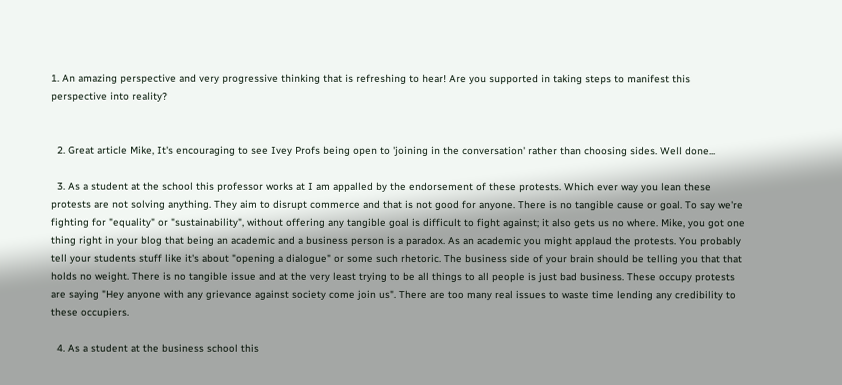1. An amazing perspective and very progressive thinking that is refreshing to hear! Are you supported in taking steps to manifest this perspective into reality?


  2. Great article Mike, It's encouraging to see Ivey Profs being open to 'joining in the conversation' rather than choosing sides. Well done...

  3. As a student at the school this professor works at I am appalled by the endorsement of these protests. Which ever way you lean these protests are not solving anything. They aim to disrupt commerce and that is not good for anyone. There is no tangible cause or goal. To say we're fighting for "equality" or "sustainability", without offering any tangible goal is difficult to fight against; it also gets us no where. Mike, you got one thing right in your blog that being an academic and a business person is a paradox. As an academic you might applaud the protests. You probably tell your students stuff like it's about "opening a dialogue" or some such rhetoric. The business side of your brain should be telling you that that holds no weight. There is no tangible issue and at the very least trying to be all things to all people is just bad business. These occupy protests are saying "Hey anyone with any grievance against society come join us". There are too many real issues to waste time lending any credibility to these occupiers.

  4. As a student at the business school this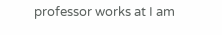professor works at I am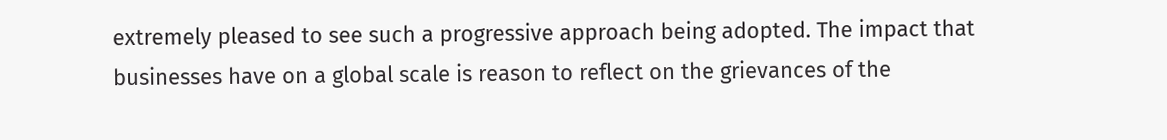extremely pleased to see such a progressive approach being adopted. The impact that businesses have on a global scale is reason to reflect on the grievances of the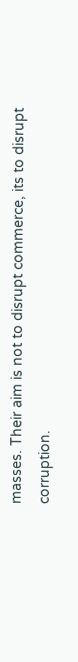masses. Their aim is not to disrupt commerce, its to disrupt corruption.